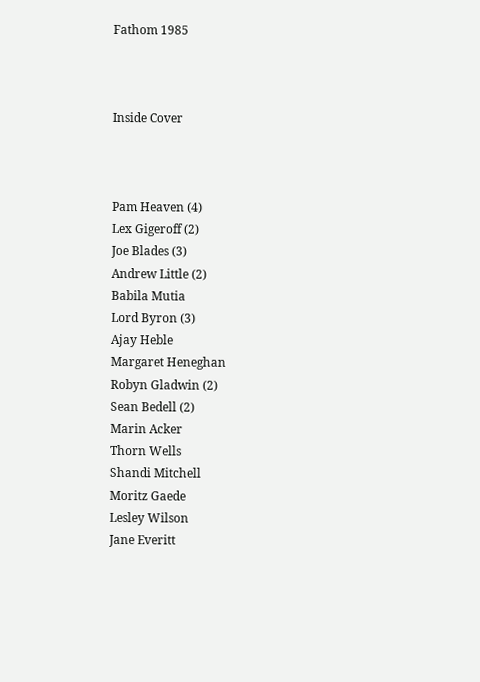Fathom 1985



Inside Cover



Pam Heaven (4)
Lex Gigeroff (2)
Joe Blades (3)
Andrew Little (2)
Babila Mutia
Lord Byron (3)
Ajay Heble
Margaret Heneghan
Robyn Gladwin (2)
Sean Bedell (2)
Marin Acker
Thorn Wells
Shandi Mitchell
Moritz Gaede
Lesley Wilson
Jane Everitt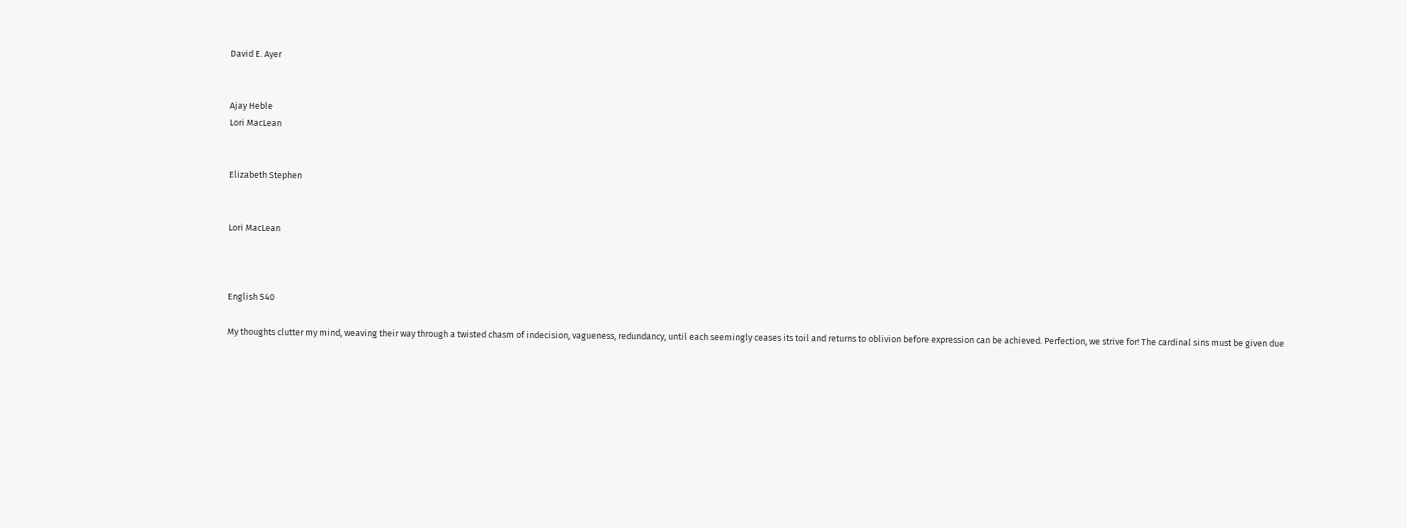David E. Ayer


Ajay Heble
Lori MacLean


Elizabeth Stephen


Lori MacLean



English 540

My thoughts clutter my mind, weaving their way through a twisted chasm of indecision, vagueness, redundancy, until each seemingly ceases its toil and returns to oblivion before expression can be achieved. Perfection, we strive for! The cardinal sins must be given due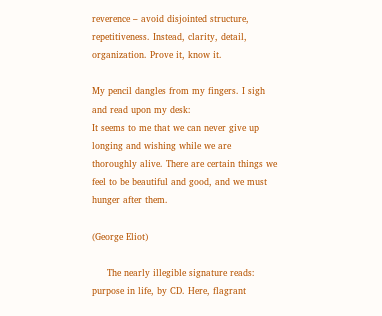reverence – avoid disjointed structure, repetitiveness. Instead, clarity, detail, organization. Prove it, know it.

My pencil dangles from my fingers. I sigh and read upon my desk:
It seems to me that we can never give up longing and wishing while we are thoroughly alive. There are certain things we feel to be beautiful and good, and we must hunger after them.

(George Eliot)

     The nearly illegible signature reads: purpose in life, by CD. Here, flagrant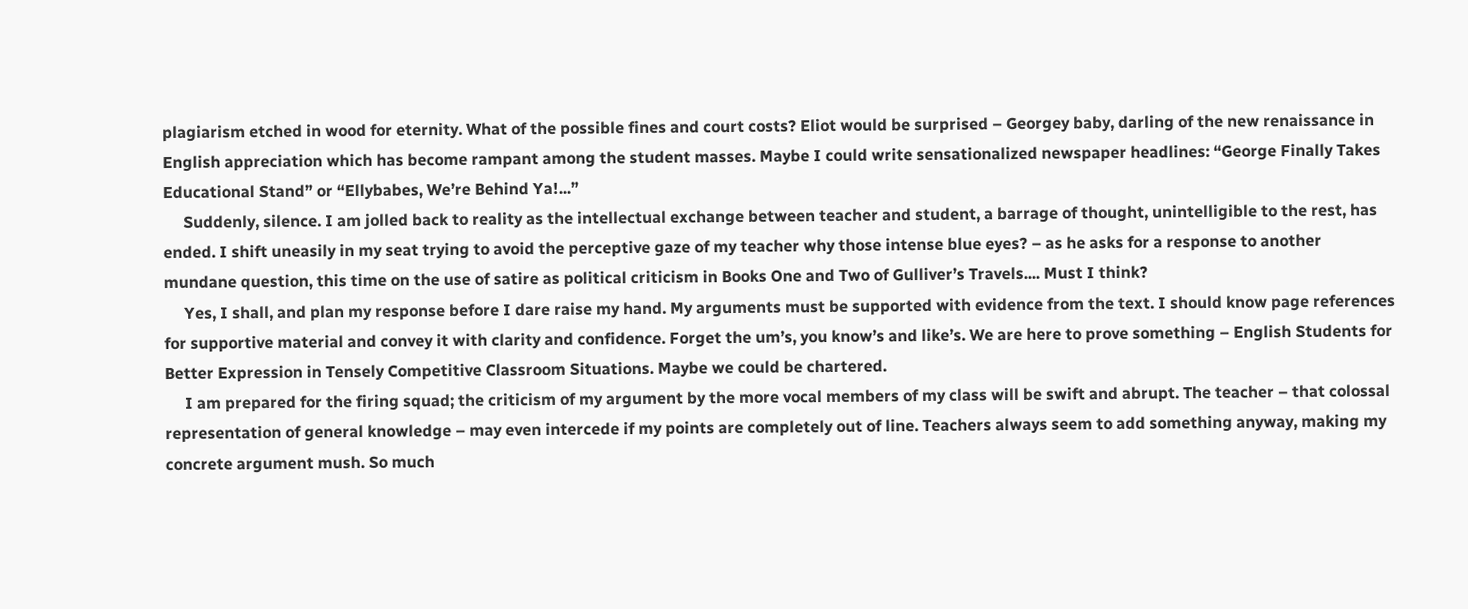plagiarism etched in wood for eternity. What of the possible fines and court costs? Eliot would be surprised – Georgey baby, darling of the new renaissance in English appreciation which has become rampant among the student masses. Maybe I could write sensationalized newspaper headlines: “George Finally Takes Educational Stand” or “Ellybabes, We’re Behind Ya!...”
     Suddenly, silence. I am jolled back to reality as the intellectual exchange between teacher and student, a barrage of thought, unintelligible to the rest, has ended. I shift uneasily in my seat trying to avoid the perceptive gaze of my teacher why those intense blue eyes? – as he asks for a response to another mundane question, this time on the use of satire as political criticism in Books One and Two of Gulliver’s Travels.... Must I think?
     Yes, I shall, and plan my response before I dare raise my hand. My arguments must be supported with evidence from the text. I should know page references for supportive material and convey it with clarity and confidence. Forget the um’s, you know’s and like’s. We are here to prove something – English Students for Better Expression in Tensely Competitive Classroom Situations. Maybe we could be chartered.
     I am prepared for the firing squad; the criticism of my argument by the more vocal members of my class will be swift and abrupt. The teacher – that colossal representation of general knowledge – may even intercede if my points are completely out of line. Teachers always seem to add something anyway, making my concrete argument mush. So much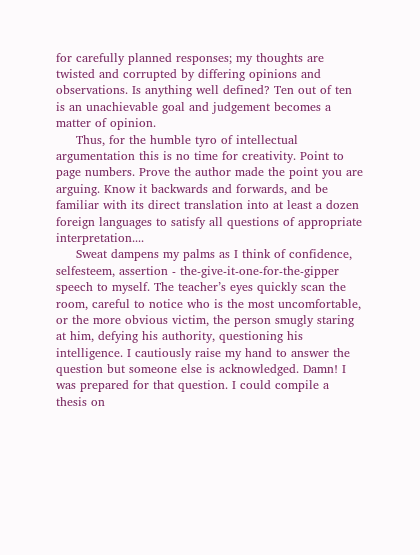for carefully planned responses; my thoughts are twisted and corrupted by differing opinions and observations. Is anything well defined? Ten out of ten is an unachievable goal and judgement becomes a matter of opinion.
     Thus, for the humble tyro of intellectual argumentation this is no time for creativity. Point to page numbers. Prove the author made the point you are arguing. Know it backwards and forwards, and be familiar with its direct translation into at least a dozen foreign languages to satisfy all questions of appropriate interpretation....
     Sweat dampens my palms as I think of confidence, selfesteem, assertion - the-give-it-one-for-the-gipper speech to myself. The teacher’s eyes quickly scan the room, careful to notice who is the most uncomfortable, or the more obvious victim, the person smugly staring at him, defying his authority, questioning his intelligence. I cautiously raise my hand to answer the question but someone else is acknowledged. Damn! I was prepared for that question. I could compile a thesis on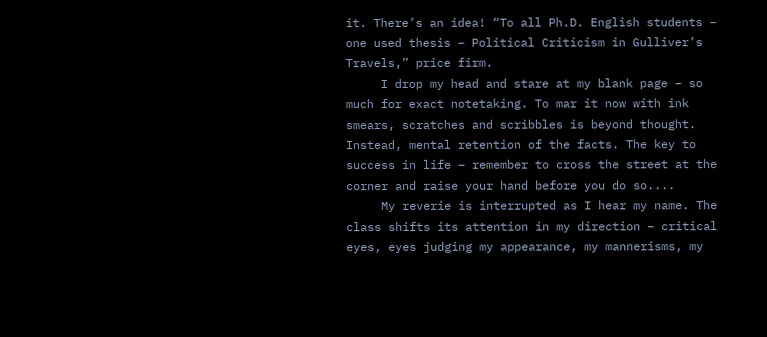it. There’s an idea! “To all Ph.D. English students – one used thesis – Political Criticism in Gulliver’s Travels,” price firm.
     I drop my head and stare at my blank page – so much for exact notetaking. To mar it now with ink smears, scratches and scribbles is beyond thought. Instead, mental retention of the facts. The key to success in life – remember to cross the street at the corner and raise your hand before you do so....
     My reverie is interrupted as I hear my name. The class shifts its attention in my direction – critical eyes, eyes judging my appearance, my mannerisms, my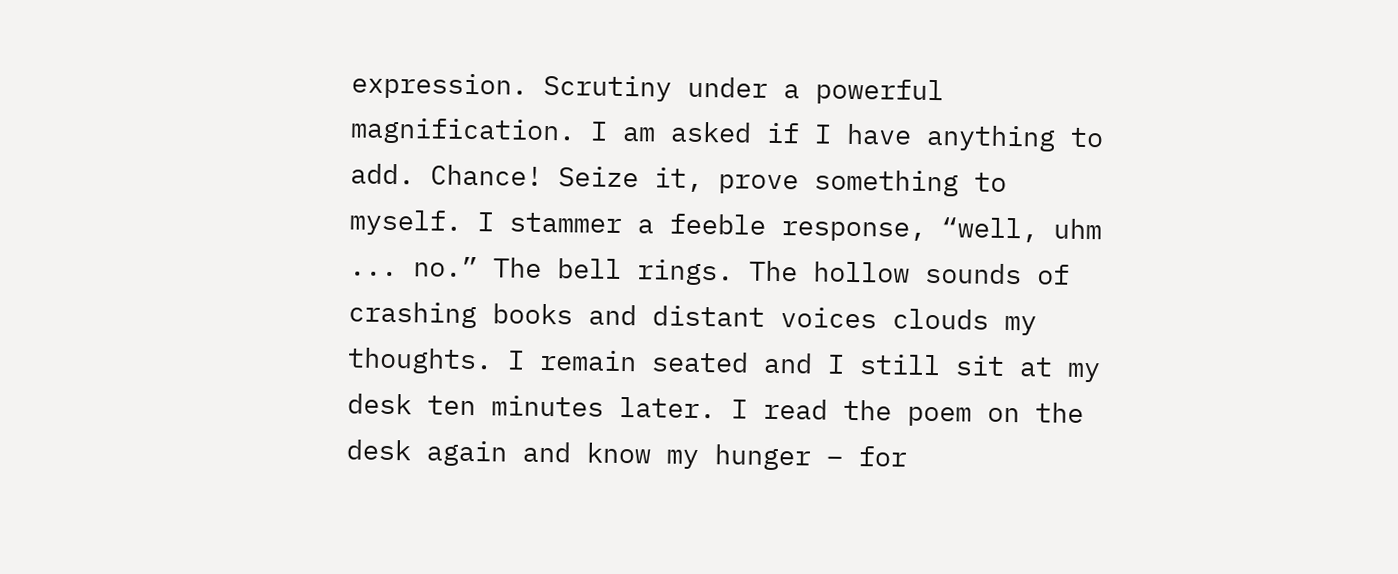expression. Scrutiny under a powerful magnification. I am asked if I have anything to add. Chance! Seize it, prove something to myself. I stammer a feeble response, “well, uhm ... no.” The bell rings. The hollow sounds of crashing books and distant voices clouds my thoughts. I remain seated and I still sit at my desk ten minutes later. I read the poem on the desk again and know my hunger – for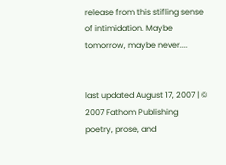release from this stifling sense of intimidation. Maybe tomorrow, maybe never....


last updated August 17, 2007 | © 2007 Fathom Publishing
poetry, prose, and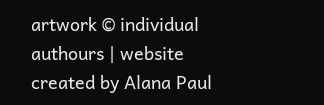artwork © individual authours | website created by Alana Paul